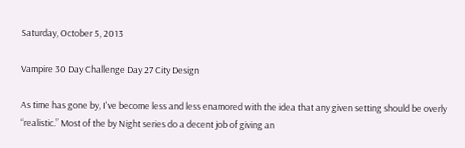Saturday, October 5, 2013

Vampire 30 Day Challenge Day 27 City Design

As time has gone by, I've become less and less enamored with the idea that any given setting should be overly “realistic.” Most of the by Night series do a decent job of giving an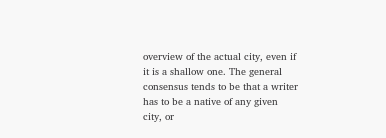overview of the actual city, even if it is a shallow one. The general consensus tends to be that a writer has to be a native of any given city, or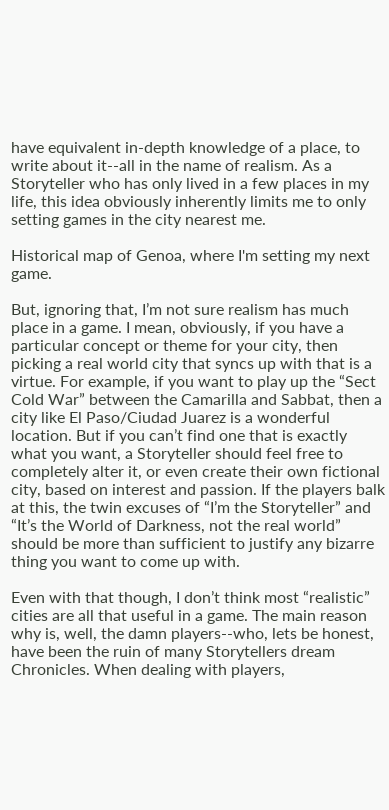have equivalent in-depth knowledge of a place, to write about it--all in the name of realism. As a Storyteller who has only lived in a few places in my life, this idea obviously inherently limits me to only setting games in the city nearest me.

Historical map of Genoa, where I'm setting my next game.

But, ignoring that, I’m not sure realism has much place in a game. I mean, obviously, if you have a particular concept or theme for your city, then picking a real world city that syncs up with that is a virtue. For example, if you want to play up the “Sect Cold War” between the Camarilla and Sabbat, then a city like El Paso/Ciudad Juarez is a wonderful location. But if you can’t find one that is exactly what you want, a Storyteller should feel free to completely alter it, or even create their own fictional city, based on interest and passion. If the players balk at this, the twin excuses of “I’m the Storyteller” and “It’s the World of Darkness, not the real world” should be more than sufficient to justify any bizarre thing you want to come up with.

Even with that though, I don’t think most “realistic” cities are all that useful in a game. The main reason why is, well, the damn players--who, lets be honest, have been the ruin of many Storytellers dream Chronicles. When dealing with players,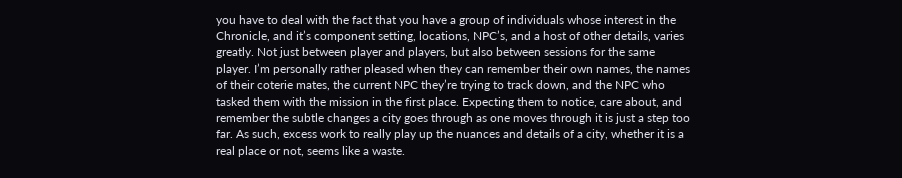you have to deal with the fact that you have a group of individuals whose interest in the Chronicle, and it’s component setting, locations, NPC’s, and a host of other details, varies greatly. Not just between player and players, but also between sessions for the same player. I’m personally rather pleased when they can remember their own names, the names of their coterie mates, the current NPC they’re trying to track down, and the NPC who tasked them with the mission in the first place. Expecting them to notice, care about, and remember the subtle changes a city goes through as one moves through it is just a step too far. As such, excess work to really play up the nuances and details of a city, whether it is a real place or not, seems like a waste.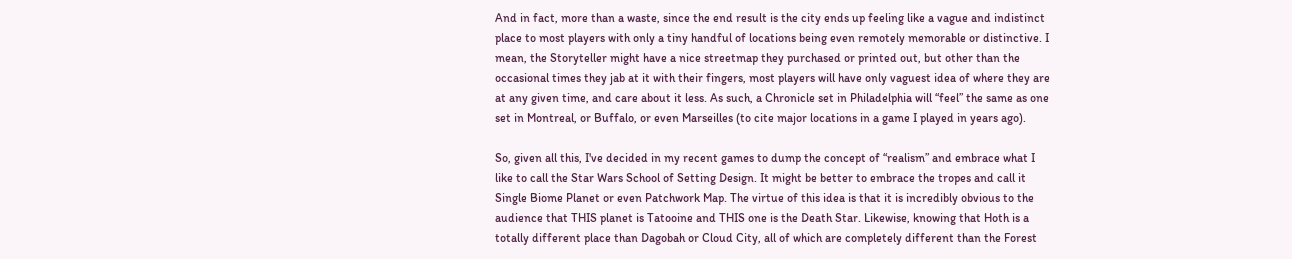And in fact, more than a waste, since the end result is the city ends up feeling like a vague and indistinct place to most players with only a tiny handful of locations being even remotely memorable or distinctive. I mean, the Storyteller might have a nice streetmap they purchased or printed out, but other than the occasional times they jab at it with their fingers, most players will have only vaguest idea of where they are at any given time, and care about it less. As such, a Chronicle set in Philadelphia will “feel” the same as one set in Montreal, or Buffalo, or even Marseilles (to cite major locations in a game I played in years ago).

So, given all this, I've decided in my recent games to dump the concept of “realism” and embrace what I like to call the Star Wars School of Setting Design. It might be better to embrace the tropes and call it Single Biome Planet or even Patchwork Map. The virtue of this idea is that it is incredibly obvious to the audience that THIS planet is Tatooine and THIS one is the Death Star. Likewise, knowing that Hoth is a totally different place than Dagobah or Cloud City, all of which are completely different than the Forest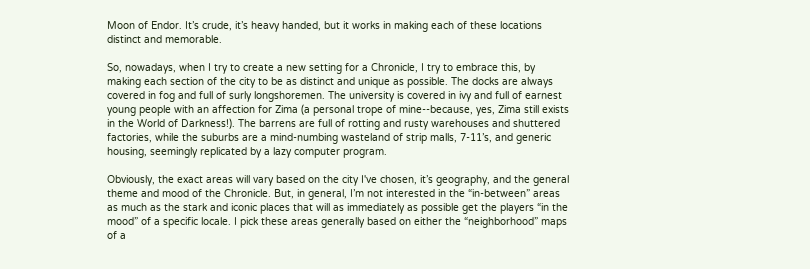Moon of Endor. It’s crude, it’s heavy handed, but it works in making each of these locations distinct and memorable.

So, nowadays, when I try to create a new setting for a Chronicle, I try to embrace this, by making each section of the city to be as distinct and unique as possible. The docks are always covered in fog and full of surly longshoremen. The university is covered in ivy and full of earnest young people with an affection for Zima (a personal trope of mine--because, yes, Zima still exists in the World of Darkness!). The barrens are full of rotting and rusty warehouses and shuttered factories, while the suburbs are a mind-numbing wasteland of strip malls, 7-11’s, and generic housing, seemingly replicated by a lazy computer program.

Obviously, the exact areas will vary based on the city I've chosen, it’s geography, and the general theme and mood of the Chronicle. But, in general, I’m not interested in the “in-between” areas as much as the stark and iconic places that will as immediately as possible get the players “in the mood” of a specific locale. I pick these areas generally based on either the “neighborhood” maps of a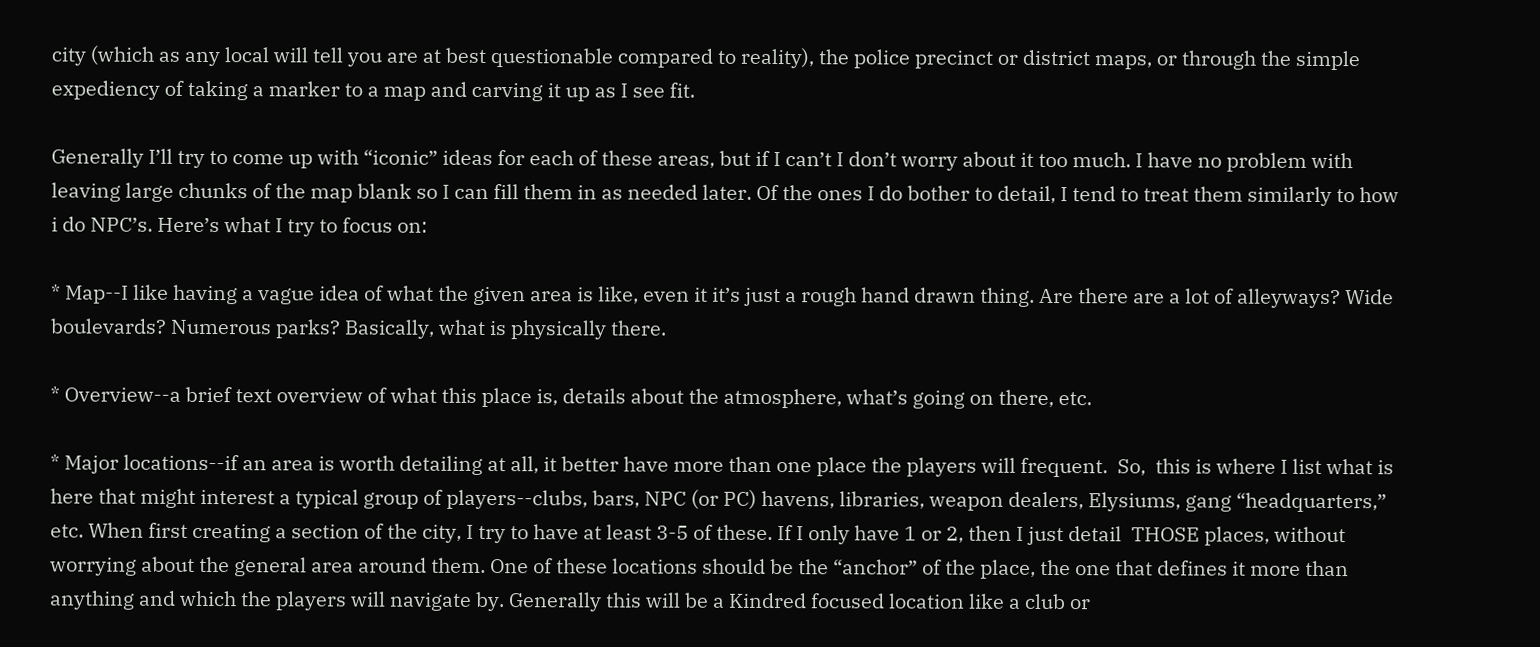city (which as any local will tell you are at best questionable compared to reality), the police precinct or district maps, or through the simple expediency of taking a marker to a map and carving it up as I see fit.

Generally I’ll try to come up with “iconic” ideas for each of these areas, but if I can’t I don’t worry about it too much. I have no problem with leaving large chunks of the map blank so I can fill them in as needed later. Of the ones I do bother to detail, I tend to treat them similarly to how i do NPC’s. Here’s what I try to focus on:

* Map--I like having a vague idea of what the given area is like, even it it’s just a rough hand drawn thing. Are there are a lot of alleyways? Wide boulevards? Numerous parks? Basically, what is physically there.

* Overview--a brief text overview of what this place is, details about the atmosphere, what’s going on there, etc.

* Major locations--if an area is worth detailing at all, it better have more than one place the players will frequent.  So,  this is where I list what is here that might interest a typical group of players--clubs, bars, NPC (or PC) havens, libraries, weapon dealers, Elysiums, gang “headquarters,” etc. When first creating a section of the city, I try to have at least 3-5 of these. If I only have 1 or 2, then I just detail  THOSE places, without worrying about the general area around them. One of these locations should be the “anchor” of the place, the one that defines it more than anything and which the players will navigate by. Generally this will be a Kindred focused location like a club or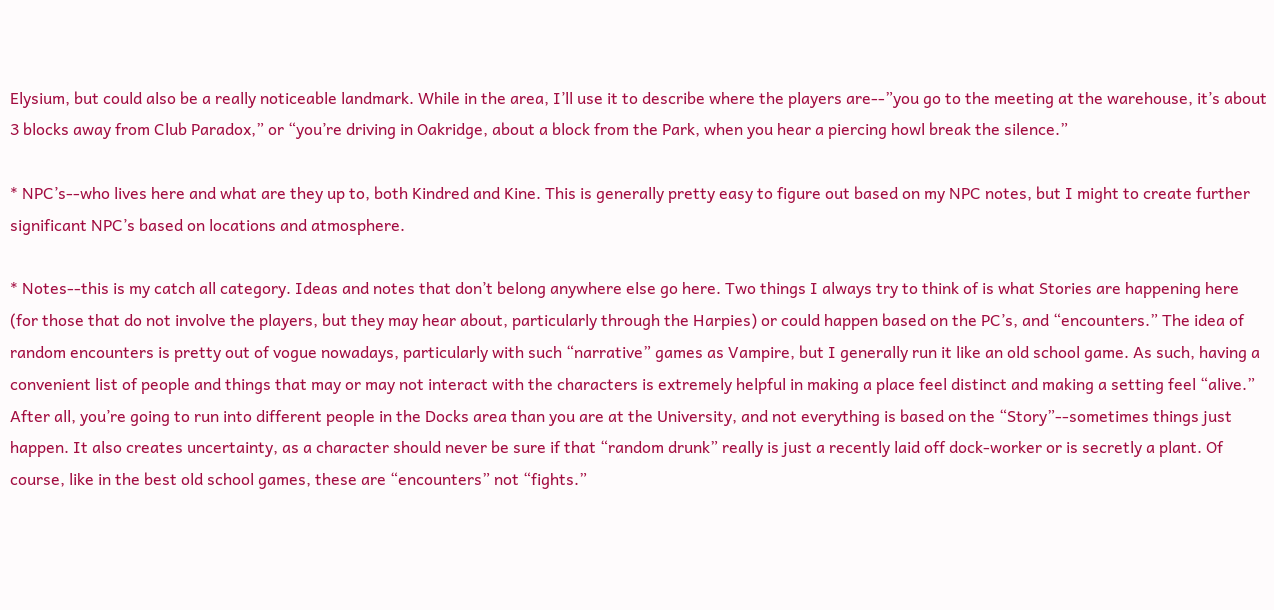Elysium, but could also be a really noticeable landmark. While in the area, I’ll use it to describe where the players are--”you go to the meeting at the warehouse, it’s about 3 blocks away from Club Paradox,” or “you’re driving in Oakridge, about a block from the Park, when you hear a piercing howl break the silence.”

* NPC’s--who lives here and what are they up to, both Kindred and Kine. This is generally pretty easy to figure out based on my NPC notes, but I might to create further significant NPC’s based on locations and atmosphere.

* Notes--this is my catch all category. Ideas and notes that don’t belong anywhere else go here. Two things I always try to think of is what Stories are happening here (for those that do not involve the players, but they may hear about, particularly through the Harpies) or could happen based on the PC’s, and “encounters.” The idea of random encounters is pretty out of vogue nowadays, particularly with such “narrative” games as Vampire, but I generally run it like an old school game. As such, having a convenient list of people and things that may or may not interact with the characters is extremely helpful in making a place feel distinct and making a setting feel “alive.” After all, you’re going to run into different people in the Docks area than you are at the University, and not everything is based on the “Story”--sometimes things just happen. It also creates uncertainty, as a character should never be sure if that “random drunk” really is just a recently laid off dock-worker or is secretly a plant. Of course, like in the best old school games, these are “encounters” not “fights.”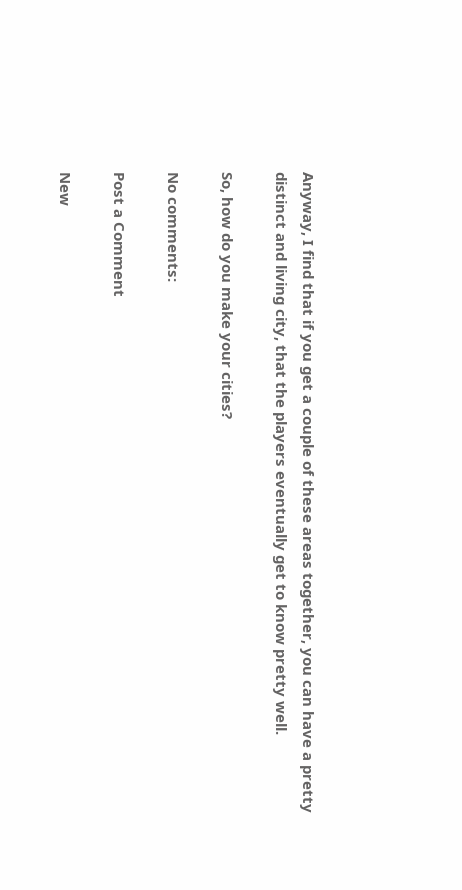Anyway, I find that if you get a couple of these areas together, you can have a pretty distinct and living city, that the players eventually get to know pretty well.

So, how do you make your cities?

No comments:

Post a Comment

New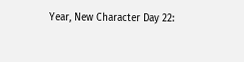Year, New Character Day 22: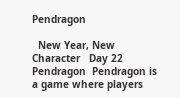Pendragon

  New Year, New Character   Day 22    Pendragon  Pendragon is a game where players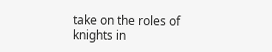take on the roles of knights in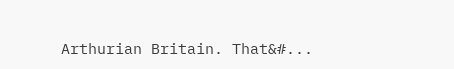Arthurian Britain. That&#...